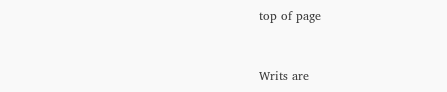top of page


Writs are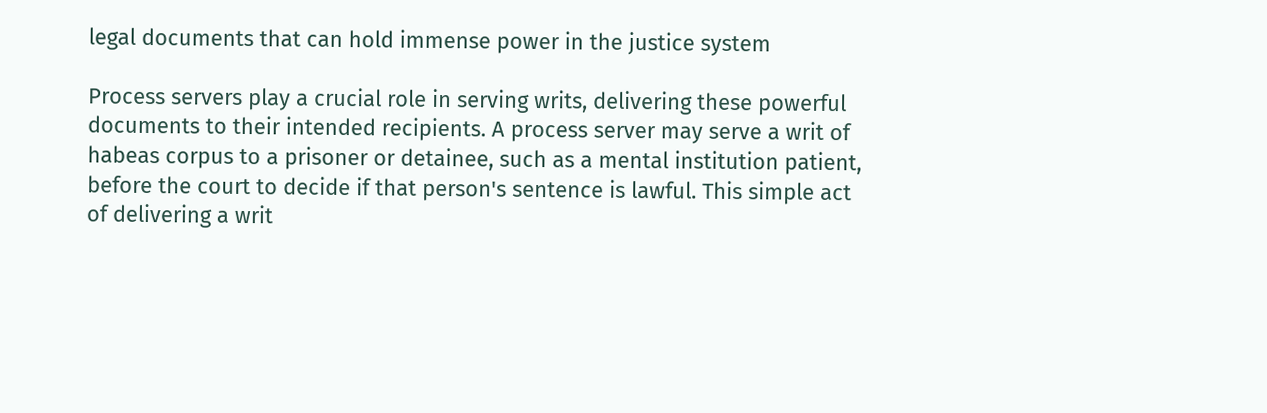legal documents that can hold immense power in the justice system

Process servers play a crucial role in serving writs, delivering these powerful documents to their intended recipients. A process server may serve a writ of habeas corpus to a prisoner or detainee, such as a mental institution patient, before the court to decide if that person's sentence is lawful. This simple act of delivering a writ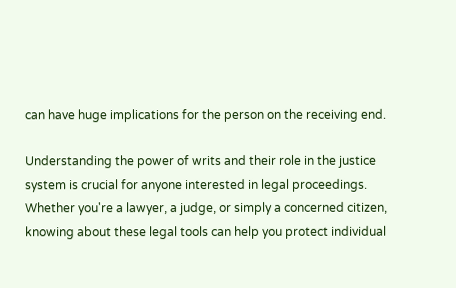can have huge implications for the person on the receiving end.

Understanding the power of writs and their role in the justice system is crucial for anyone interested in legal proceedings. Whether you're a lawyer, a judge, or simply a concerned citizen, knowing about these legal tools can help you protect individual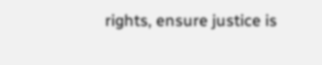rights, ensure justice is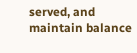served, and maintain balance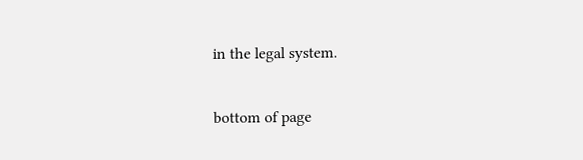in the legal system.

bottom of page